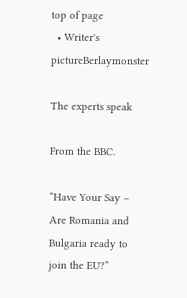top of page
  • Writer's pictureBerlaymonster

The experts speak

From the BBC.

“Have Your Say – Are Romania and Bulgaria ready to join the EU?”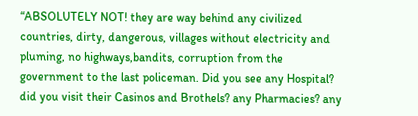“ABSOLUTELY NOT! they are way behind any civilized countries, dirty, dangerous, villages without electricity and pluming, no highways,bandits, corruption from the government to the last policeman. Did you see any Hospital? did you visit their Casinos and Brothels? any Pharmacies? any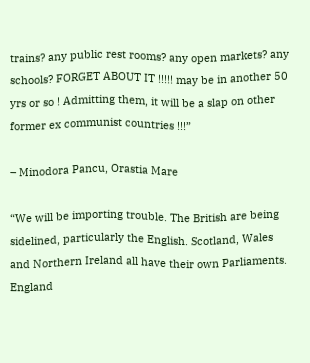trains? any public rest rooms? any open markets? any schools? FORGET ABOUT IT !!!!! may be in another 50 yrs or so ! Admitting them, it will be a slap on other former ex communist countries !!!”

– Minodora Pancu, Orastia Mare

“We will be importing trouble. The British are being sidelined, particularly the English. Scotland, Wales and Northern Ireland all have their own Parliaments. England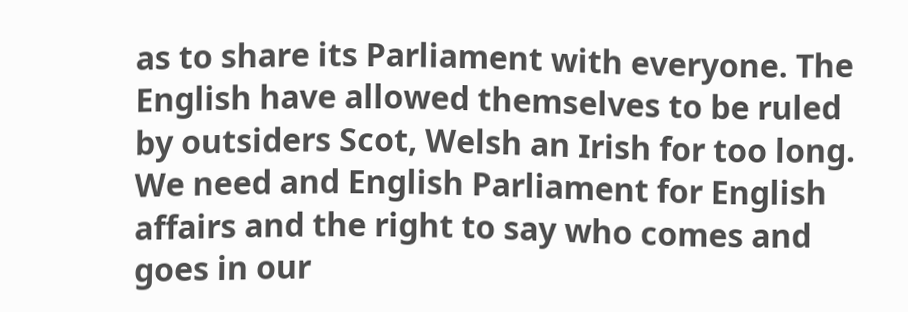as to share its Parliament with everyone. The English have allowed themselves to be ruled by outsiders Scot, Welsh an Irish for too long. We need and English Parliament for English affairs and the right to say who comes and goes in our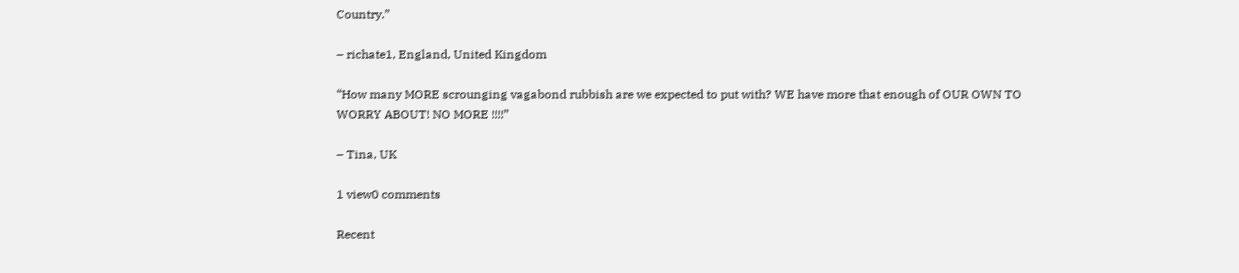Country.”

– richate1, England, United Kingdom

“How many MORE scrounging vagabond rubbish are we expected to put with? WE have more that enough of OUR OWN TO WORRY ABOUT! NO MORE !!!!”

– Tina, UK

1 view0 comments

Recent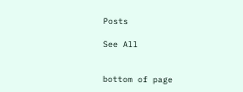Posts

See All


bottom of page